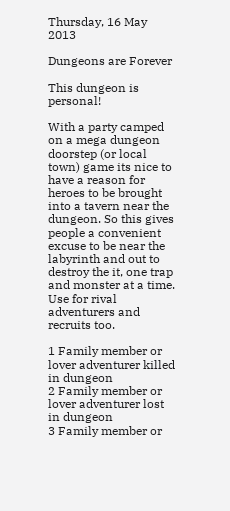Thursday, 16 May 2013

Dungeons are Forever

This dungeon is personal!

With a party camped on a mega dungeon doorstep (or local town) game its nice to have a reason for heroes to be brought into a tavern near the dungeon. So this gives people a convenient excuse to be near the labyrinth and out to destroy the it, one trap and monster at a time. Use for rival adventurers and recruits too.

1 Family member or lover adventurer killed in dungeon
2 Family member or lover adventurer lost in dungeon
3 Family member or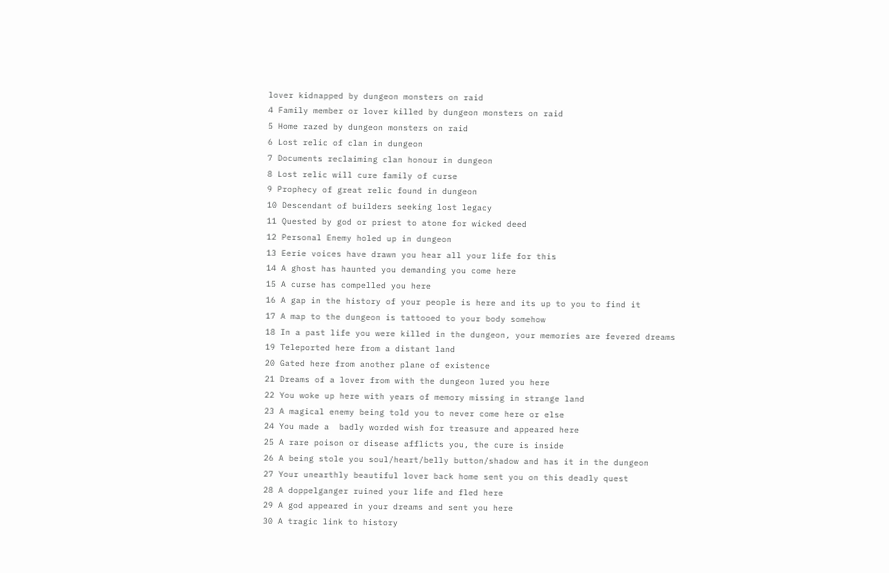lover kidnapped by dungeon monsters on raid
4 Family member or lover killed by dungeon monsters on raid
5 Home razed by dungeon monsters on raid
6 Lost relic of clan in dungeon
7 Documents reclaiming clan honour in dungeon
8 Lost relic will cure family of curse
9 Prophecy of great relic found in dungeon
10 Descendant of builders seeking lost legacy
11 Quested by god or priest to atone for wicked deed
12 Personal Enemy holed up in dungeon
13 Eerie voices have drawn you hear all your life for this
14 A ghost has haunted you demanding you come here
15 A curse has compelled you here
16 A gap in the history of your people is here and its up to you to find it
17 A map to the dungeon is tattooed to your body somehow
18 In a past life you were killed in the dungeon, your memories are fevered dreams
19 Teleported here from a distant land
20 Gated here from another plane of existence
21 Dreams of a lover from with the dungeon lured you here
22 You woke up here with years of memory missing in strange land
23 A magical enemy being told you to never come here or else
24 You made a  badly worded wish for treasure and appeared here
25 A rare poison or disease afflicts you, the cure is inside
26 A being stole you soul/heart/belly button/shadow and has it in the dungeon
27 Your unearthly beautiful lover back home sent you on this deadly quest
28 A doppelganger ruined your life and fled here
29 A god appeared in your dreams and sent you here
30 A tragic link to history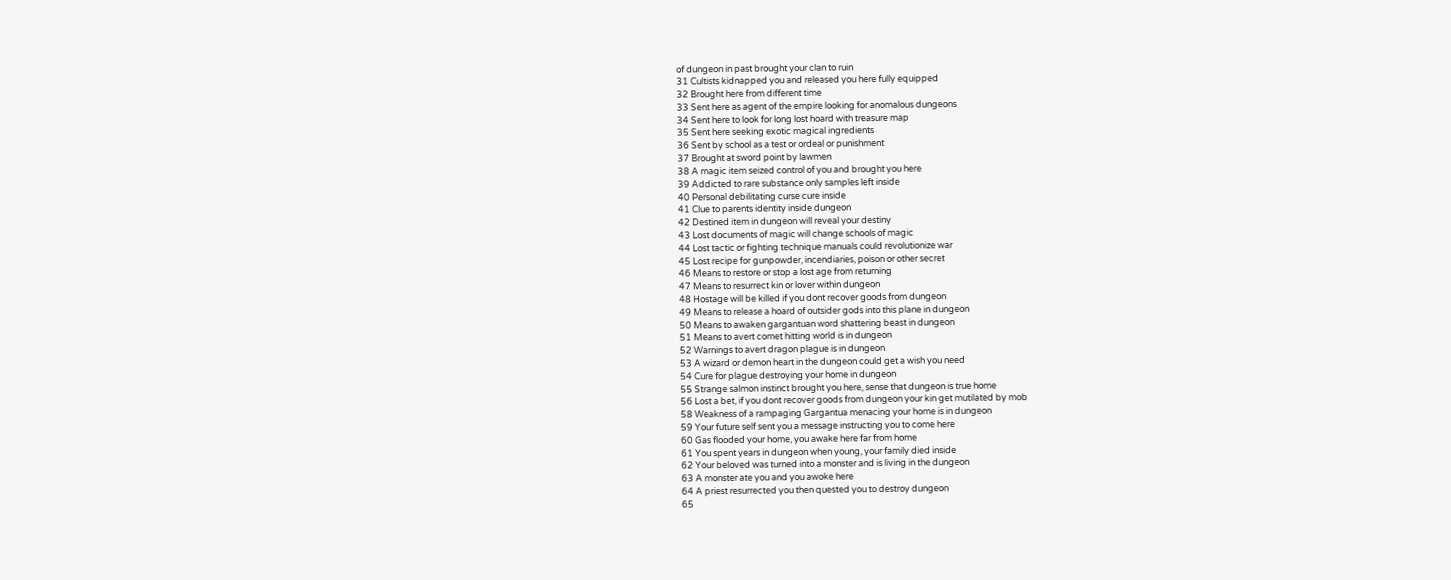of dungeon in past brought your clan to ruin
31 Cultists kidnapped you and released you here fully equipped
32 Brought here from different time
33 Sent here as agent of the empire looking for anomalous dungeons
34 Sent here to look for long lost hoard with treasure map
35 Sent here seeking exotic magical ingredients
36 Sent by school as a test or ordeal or punishment
37 Brought at sword point by lawmen
38 A magic item seized control of you and brought you here
39 Addicted to rare substance only samples left inside
40 Personal debilitating curse cure inside
41 Clue to parents identity inside dungeon
42 Destined item in dungeon will reveal your destiny
43 Lost documents of magic will change schools of magic
44 Lost tactic or fighting technique manuals could revolutionize war
45 Lost recipe for gunpowder, incendiaries, poison or other secret
46 Means to restore or stop a lost age from returning
47 Means to resurrect kin or lover within dungeon
48 Hostage will be killed if you dont recover goods from dungeon
49 Means to release a hoard of outsider gods into this plane in dungeon
50 Means to awaken gargantuan word shattering beast in dungeon
51 Means to avert comet hitting world is in dungeon
52 Warnings to avert dragon plague is in dungeon
53 A wizard or demon heart in the dungeon could get a wish you need
54 Cure for plague destroying your home in dungeon
55 Strange salmon instinct brought you here, sense that dungeon is true home
56 Lost a bet, if you dont recover goods from dungeon your kin get mutilated by mob
58 Weakness of a rampaging Gargantua menacing your home is in dungeon
59 Your future self sent you a message instructing you to come here
60 Gas flooded your home, you awake here far from home
61 You spent years in dungeon when young, your family died inside
62 Your beloved was turned into a monster and is living in the dungeon
63 A monster ate you and you awoke here
64 A priest resurrected you then quested you to destroy dungeon
65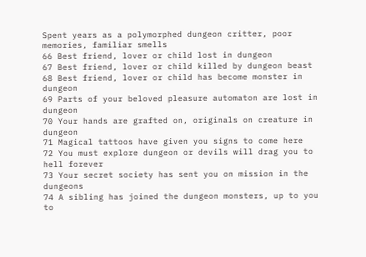Spent years as a polymorphed dungeon critter, poor memories, familiar smells
66 Best friend, lover or child lost in dungeon
67 Best friend, lover or child killed by dungeon beast
68 Best friend, lover or child has become monster in dungeon
69 Parts of your beloved pleasure automaton are lost in dungeon
70 Your hands are grafted on, originals on creature in dungeon
71 Magical tattoos have given you signs to come here
72 You must explore dungeon or devils will drag you to hell forever
73 Your secret society has sent you on mission in the dungeons
74 A sibling has joined the dungeon monsters, up to you to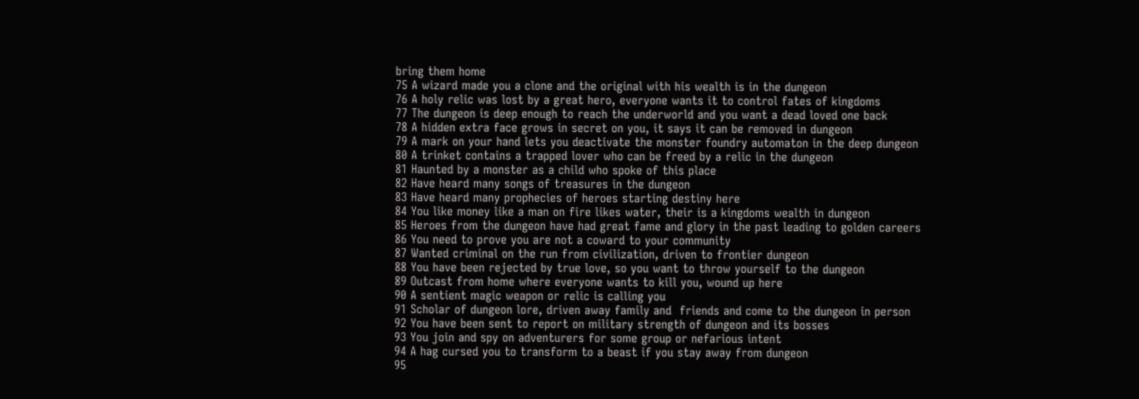bring them home
75 A wizard made you a clone and the original with his wealth is in the dungeon
76 A holy relic was lost by a great hero, everyone wants it to control fates of kingdoms
77 The dungeon is deep enough to reach the underworld and you want a dead loved one back
78 A hidden extra face grows in secret on you, it says it can be removed in dungeon
79 A mark on your hand lets you deactivate the monster foundry automaton in the deep dungeon
80 A trinket contains a trapped lover who can be freed by a relic in the dungeon
81 Haunted by a monster as a child who spoke of this place
82 Have heard many songs of treasures in the dungeon
83 Have heard many prophecies of heroes starting destiny here
84 You like money like a man on fire likes water, their is a kingdoms wealth in dungeon
85 Heroes from the dungeon have had great fame and glory in the past leading to golden careers
86 You need to prove you are not a coward to your community
87 Wanted criminal on the run from civilization, driven to frontier dungeon
88 You have been rejected by true love, so you want to throw yourself to the dungeon
89 Outcast from home where everyone wants to kill you, wound up here
90 A sentient magic weapon or relic is calling you
91 Scholar of dungeon lore, driven away family and  friends and come to the dungeon in person
92 You have been sent to report on military strength of dungeon and its bosses
93 You join and spy on adventurers for some group or nefarious intent
94 A hag cursed you to transform to a beast if you stay away from dungeon
95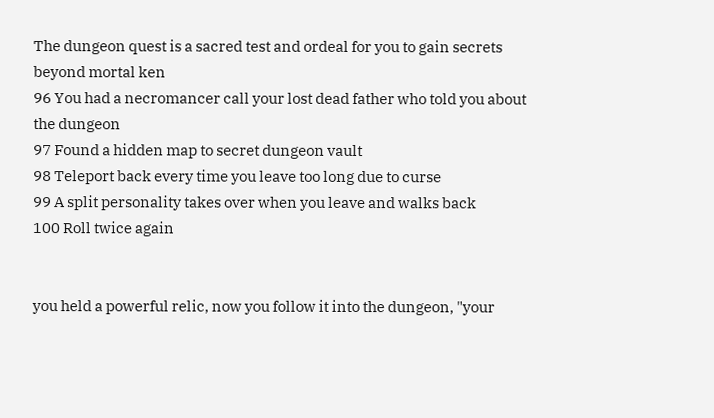The dungeon quest is a sacred test and ordeal for you to gain secrets beyond mortal ken
96 You had a necromancer call your lost dead father who told you about the dungeon
97 Found a hidden map to secret dungeon vault
98 Teleport back every time you leave too long due to curse
99 A split personality takes over when you leave and walks back
100 Roll twice again


you held a powerful relic, now you follow it into the dungeon, "your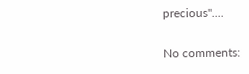precious"....

No comments: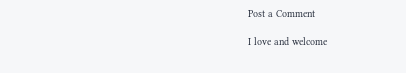Post a Comment

I love and welcome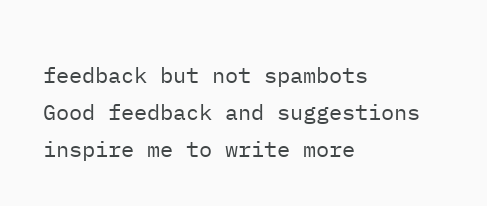feedback but not spambots
Good feedback and suggestions inspire me to write more